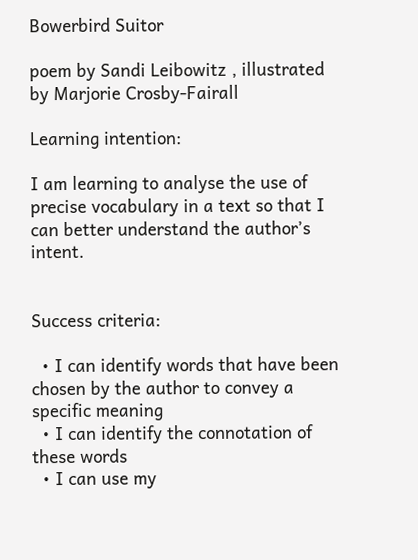Bowerbird Suitor

poem by Sandi Leibowitz , illustrated by Marjorie Crosby-Fairall

Learning intention:

I am learning to analyse the use of precise vocabulary in a text so that I can better understand the author’s intent.


Success criteria:

  • I can identify words that have been chosen by the author to convey a specific meaning
  • I can identify the connotation of these words
  • I can use my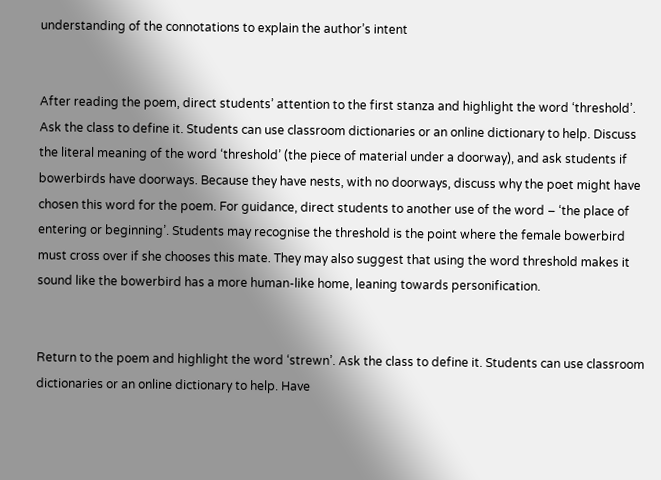understanding of the connotations to explain the author’s intent


After reading the poem, direct students’ attention to the first stanza and highlight the word ‘threshold’. Ask the class to define it. Students can use classroom dictionaries or an online dictionary to help. Discuss the literal meaning of the word ‘threshold’ (the piece of material under a doorway), and ask students if bowerbirds have doorways. Because they have nests, with no doorways, discuss why the poet might have chosen this word for the poem. For guidance, direct students to another use of the word – ‘the place of entering or beginning’. Students may recognise the threshold is the point where the female bowerbird must cross over if she chooses this mate. They may also suggest that using the word threshold makes it sound like the bowerbird has a more human-like home, leaning towards personification.


Return to the poem and highlight the word ‘strewn’. Ask the class to define it. Students can use classroom dictionaries or an online dictionary to help. Have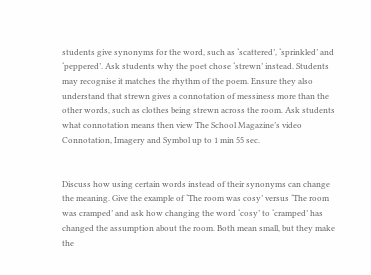students give synonyms for the word, such as ‘scattered’, ‘sprinkled’ and ‘peppered’. Ask students why the poet chose ‘strewn’ instead. Students may recognise it matches the rhythm of the poem. Ensure they also understand that strewn gives a connotation of messiness more than the other words, such as clothes being strewn across the room. Ask students what connotation means then view The School Magazine’s video Connotation, Imagery and Symbol up to 1 min 55 sec.


Discuss how using certain words instead of their synonyms can change the meaning. Give the example of ‘The room was cosy’ versus ‘The room was cramped’ and ask how changing the word ‘cosy’ to ‘cramped’ has changed the assumption about the room. Both mean small, but they make the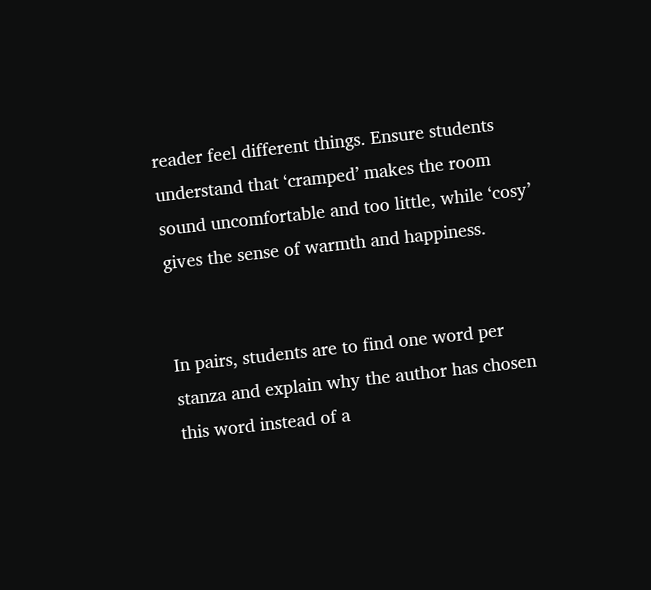reader feel different things. Ensure students understand that ‘cramped’ makes the room sound uncomfortable and too little, while ‘cosy’ gives the sense of warmth and happiness.


In pairs, students are to find one word per stanza and explain why the author has chosen this word instead of a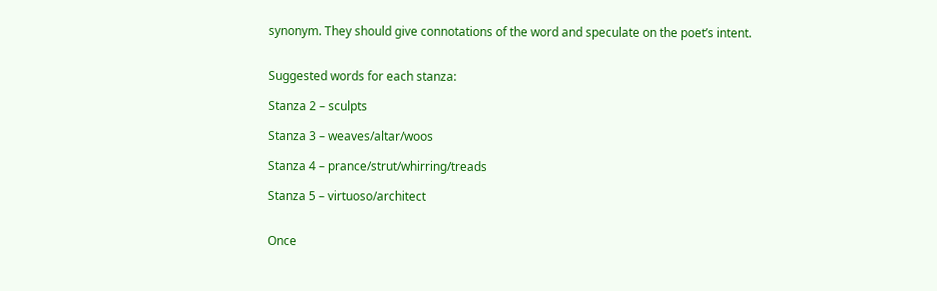synonym. They should give connotations of the word and speculate on the poet’s intent.


Suggested words for each stanza:

Stanza 2 – sculpts

Stanza 3 – weaves/altar/woos

Stanza 4 – prance/strut/whirring/treads

Stanza 5 – virtuoso/architect


Once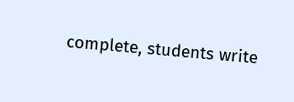complete, students write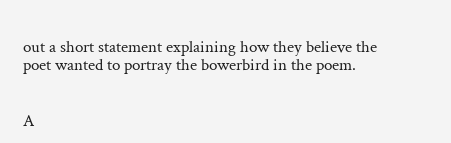out a short statement explaining how they believe the poet wanted to portray the bowerbird in the poem.


A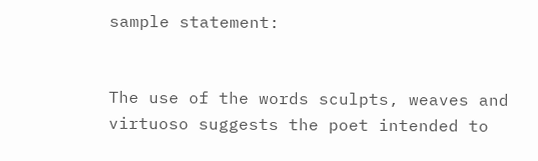sample statement:


The use of the words sculpts, weaves and virtuoso suggests the poet intended to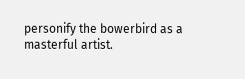personify the bowerbird as a masterful artist.